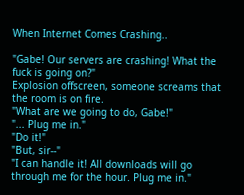When Internet Comes Crashing..

"Gabe! Our servers are crashing! What the fuck is going on?"
Explosion offscreen, someone screams that the room is on fire.
"What are we going to do, Gabe!"
"... Plug me in."
"Do it!"
"But, sir--"
"I can handle it! All downloads will go through me for the hour. Plug me in."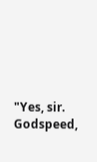"Yes, sir. Godspeed,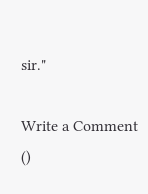sir."

Write a Comment ()